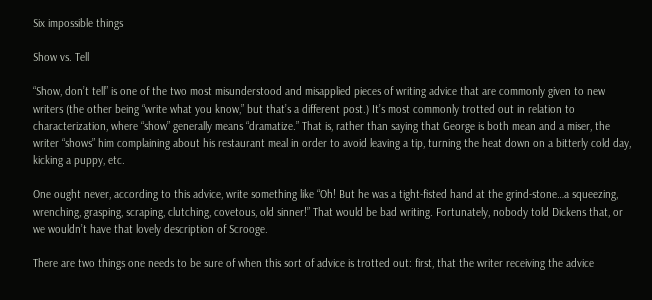Six impossible things

Show vs. Tell

“Show, don’t tell” is one of the two most misunderstood and misapplied pieces of writing advice that are commonly given to new writers (the other being “write what you know,” but that’s a different post.) It’s most commonly trotted out in relation to characterization, where “show” generally means “dramatize.” That is, rather than saying that George is both mean and a miser, the writer “shows” him complaining about his restaurant meal in order to avoid leaving a tip, turning the heat down on a bitterly cold day, kicking a puppy, etc.

One ought never, according to this advice, write something like “Oh! But he was a tight-fisted hand at the grind-stone…a squeezing, wrenching, grasping, scraping, clutching, covetous, old sinner!” That would be bad writing. Fortunately, nobody told Dickens that, or we wouldn’t have that lovely description of Scrooge.

There are two things one needs to be sure of when this sort of advice is trotted out: first, that the writer receiving the advice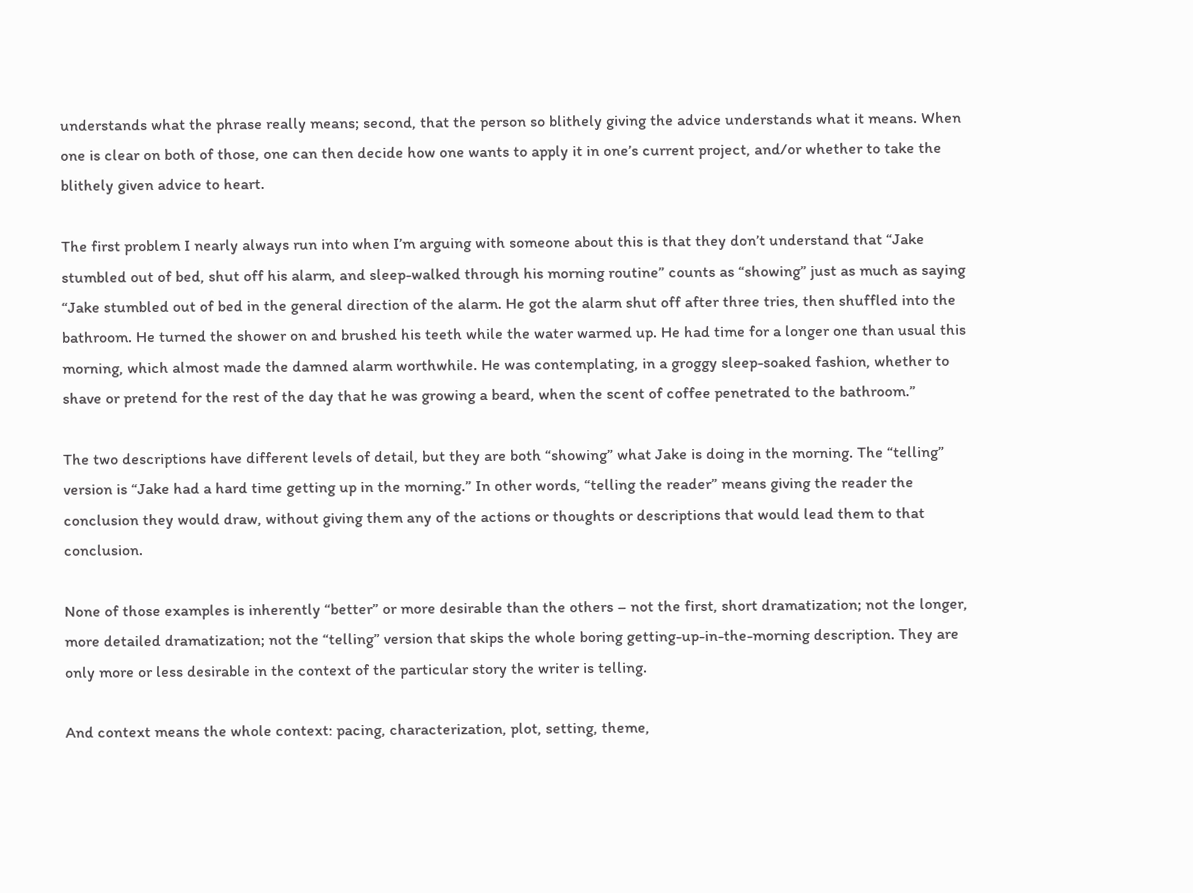understands what the phrase really means; second, that the person so blithely giving the advice understands what it means. When one is clear on both of those, one can then decide how one wants to apply it in one’s current project, and/or whether to take the blithely given advice to heart.

The first problem I nearly always run into when I’m arguing with someone about this is that they don’t understand that “Jake stumbled out of bed, shut off his alarm, and sleep-walked through his morning routine” counts as “showing” just as much as saying “Jake stumbled out of bed in the general direction of the alarm. He got the alarm shut off after three tries, then shuffled into the bathroom. He turned the shower on and brushed his teeth while the water warmed up. He had time for a longer one than usual this morning, which almost made the damned alarm worthwhile. He was contemplating, in a groggy sleep-soaked fashion, whether to shave or pretend for the rest of the day that he was growing a beard, when the scent of coffee penetrated to the bathroom.”

The two descriptions have different levels of detail, but they are both “showing” what Jake is doing in the morning. The “telling” version is “Jake had a hard time getting up in the morning.” In other words, “telling the reader” means giving the reader the conclusion they would draw, without giving them any of the actions or thoughts or descriptions that would lead them to that conclusion.

None of those examples is inherently “better” or more desirable than the others – not the first, short dramatization; not the longer, more detailed dramatization; not the “telling” version that skips the whole boring getting-up-in-the-morning description. They are only more or less desirable in the context of the particular story the writer is telling.

And context means the whole context: pacing, characterization, plot, setting, theme,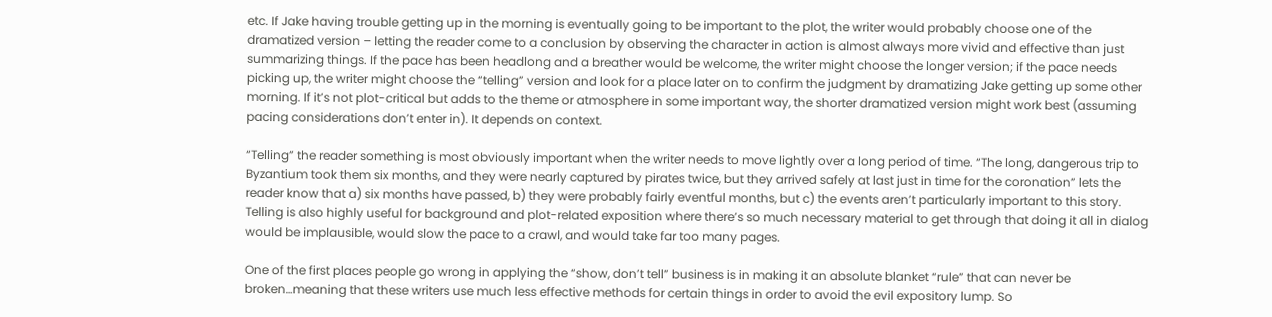etc. If Jake having trouble getting up in the morning is eventually going to be important to the plot, the writer would probably choose one of the dramatized version – letting the reader come to a conclusion by observing the character in action is almost always more vivid and effective than just summarizing things. If the pace has been headlong and a breather would be welcome, the writer might choose the longer version; if the pace needs picking up, the writer might choose the “telling” version and look for a place later on to confirm the judgment by dramatizing Jake getting up some other morning. If it’s not plot-critical but adds to the theme or atmosphere in some important way, the shorter dramatized version might work best (assuming pacing considerations don’t enter in). It depends on context.

“Telling” the reader something is most obviously important when the writer needs to move lightly over a long period of time. “The long, dangerous trip to Byzantium took them six months, and they were nearly captured by pirates twice, but they arrived safely at last just in time for the coronation” lets the reader know that a) six months have passed, b) they were probably fairly eventful months, but c) the events aren’t particularly important to this story. Telling is also highly useful for background and plot-related exposition where there’s so much necessary material to get through that doing it all in dialog would be implausible, would slow the pace to a crawl, and would take far too many pages.

One of the first places people go wrong in applying the “show, don’t tell” business is in making it an absolute blanket “rule” that can never be broken…meaning that these writers use much less effective methods for certain things in order to avoid the evil expository lump. So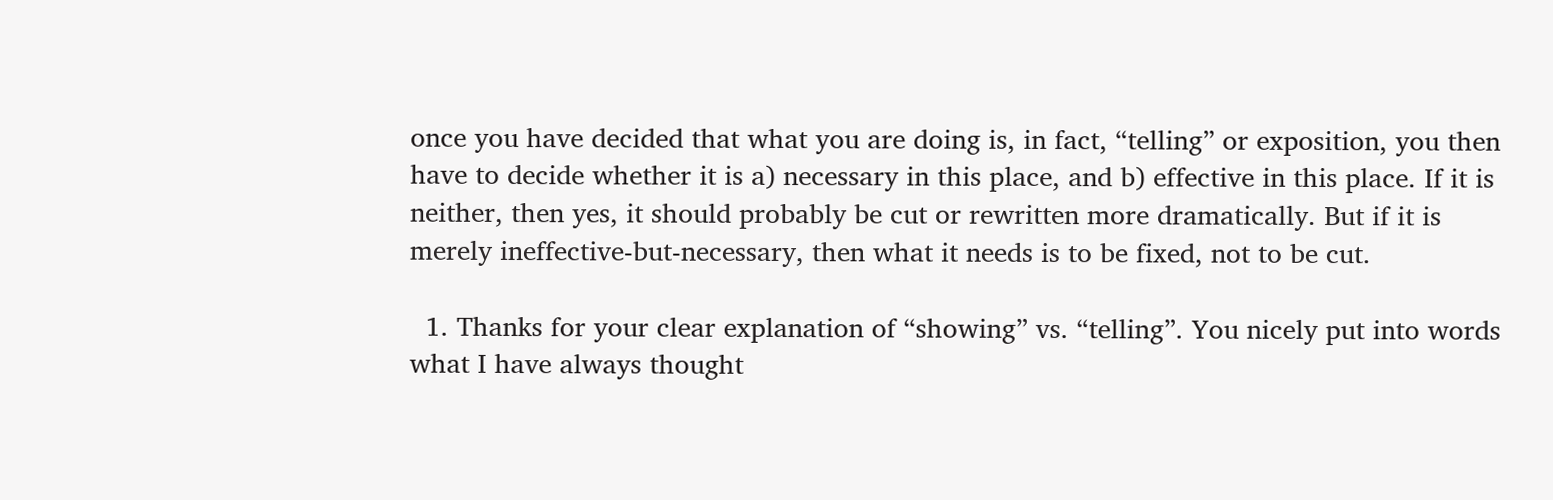once you have decided that what you are doing is, in fact, “telling” or exposition, you then have to decide whether it is a) necessary in this place, and b) effective in this place. If it is neither, then yes, it should probably be cut or rewritten more dramatically. But if it is merely ineffective-but-necessary, then what it needs is to be fixed, not to be cut.

  1. Thanks for your clear explanation of “showing” vs. “telling”. You nicely put into words what I have always thought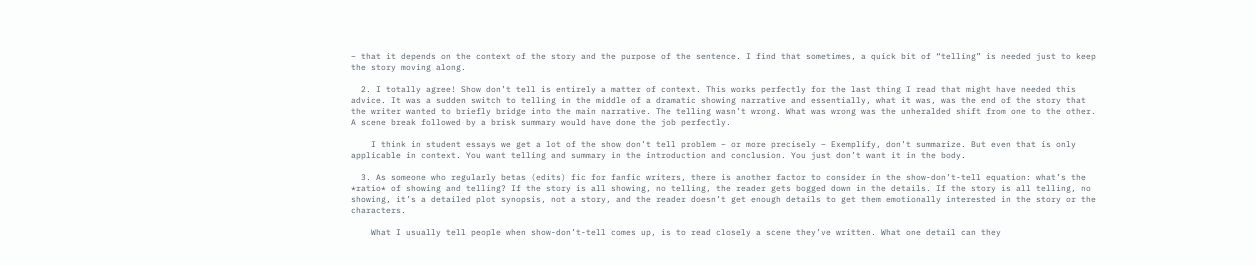– that it depends on the context of the story and the purpose of the sentence. I find that sometimes, a quick bit of “telling” is needed just to keep the story moving along.

  2. I totally agree! Show don’t tell is entirely a matter of context. This works perfectly for the last thing I read that might have needed this advice. It was a sudden switch to telling in the middle of a dramatic showing narrative and essentially, what it was, was the end of the story that the writer wanted to briefly bridge into the main narrative. The telling wasn’t wrong. What was wrong was the unheralded shift from one to the other. A scene break followed by a brisk summary would have done the job perfectly.

    I think in student essays we get a lot of the show don’t tell problem – or more precisely – Exemplify, don’t summarize. But even that is only applicable in context. You want telling and summary in the introduction and conclusion. You just don’t want it in the body.

  3. As someone who regularly betas (edits) fic for fanfic writers, there is another factor to consider in the show-don’t-tell equation: what’s the *ratio* of showing and telling? If the story is all showing, no telling, the reader gets bogged down in the details. If the story is all telling, no showing, it’s a detailed plot synopsis, not a story, and the reader doesn’t get enough details to get them emotionally interested in the story or the characters.

    What I usually tell people when show-don’t-tell comes up, is to read closely a scene they’ve written. What one detail can they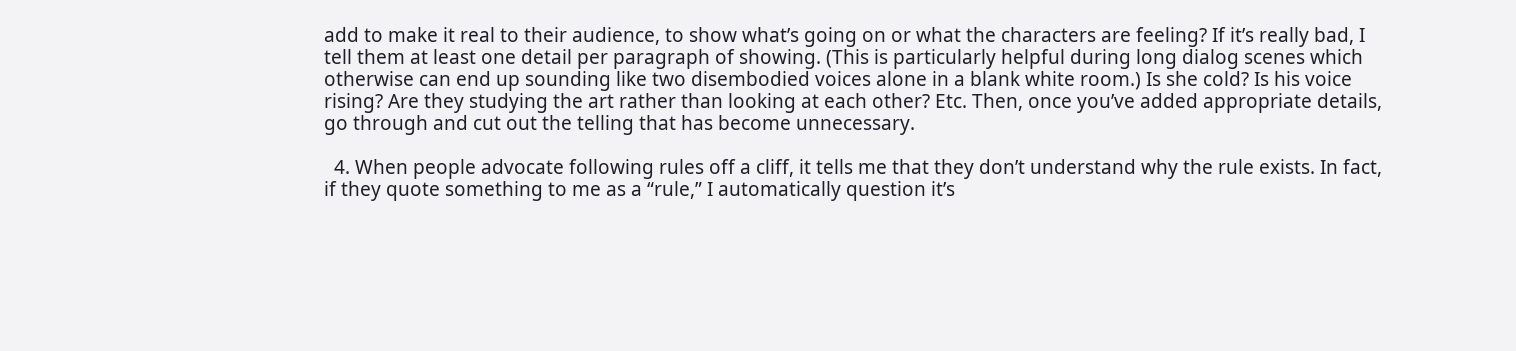add to make it real to their audience, to show what’s going on or what the characters are feeling? If it’s really bad, I tell them at least one detail per paragraph of showing. (This is particularly helpful during long dialog scenes which otherwise can end up sounding like two disembodied voices alone in a blank white room.) Is she cold? Is his voice rising? Are they studying the art rather than looking at each other? Etc. Then, once you’ve added appropriate details, go through and cut out the telling that has become unnecessary.

  4. When people advocate following rules off a cliff, it tells me that they don’t understand why the rule exists. In fact, if they quote something to me as a “rule,” I automatically question it’s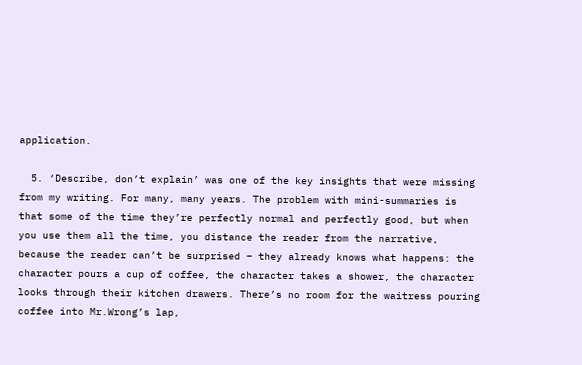application.

  5. ‘Describe, don’t explain’ was one of the key insights that were missing from my writing. For many, many years. The problem with mini-summaries is that some of the time they’re perfectly normal and perfectly good, but when you use them all the time, you distance the reader from the narrative, because the reader can’t be surprised – they already knows what happens: the character pours a cup of coffee, the character takes a shower, the character looks through their kitchen drawers. There’s no room for the waitress pouring coffee into Mr.Wrong’s lap,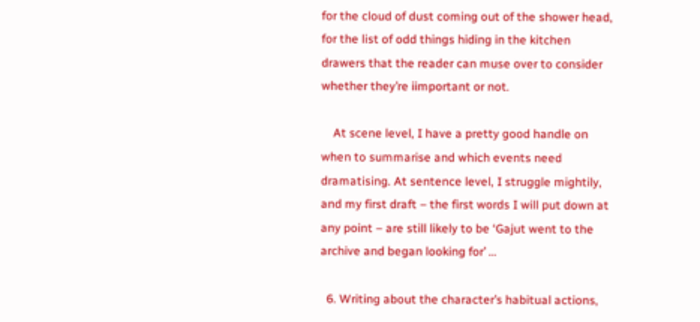for the cloud of dust coming out of the shower head, for the list of odd things hiding in the kitchen drawers that the reader can muse over to consider whether they’re iimportant or not.

    At scene level, I have a pretty good handle on when to summarise and which events need dramatising. At sentence level, I struggle mightily, and my first draft – the first words I will put down at any point – are still likely to be ‘Gajut went to the archive and began looking for’ …

  6. Writing about the character’s habitual actions,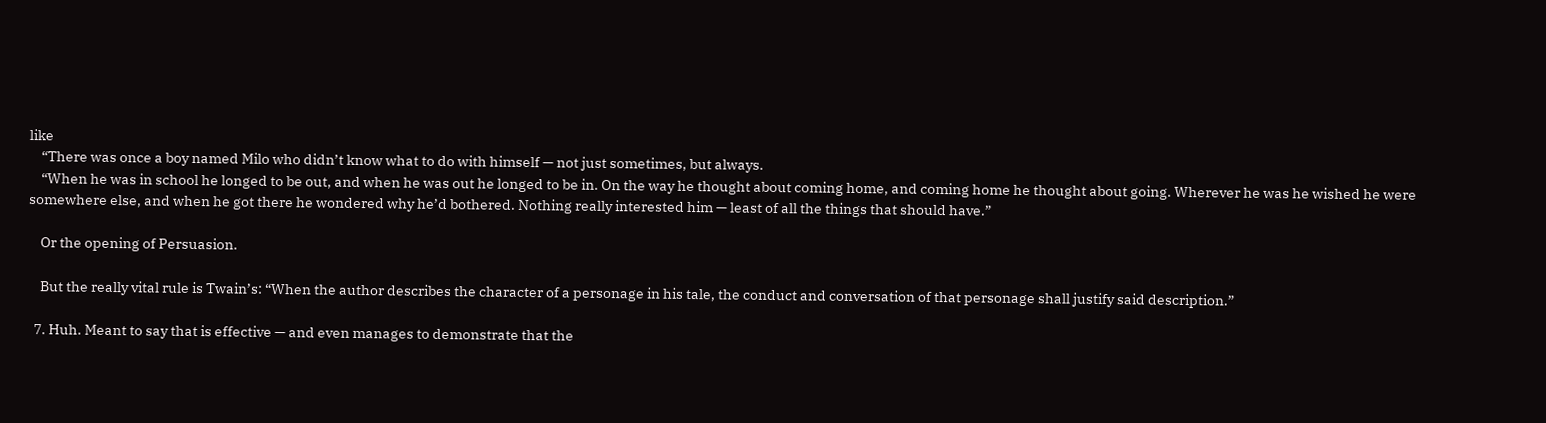like
    “There was once a boy named Milo who didn’t know what to do with himself — not just sometimes, but always.
    “When he was in school he longed to be out, and when he was out he longed to be in. On the way he thought about coming home, and coming home he thought about going. Wherever he was he wished he were somewhere else, and when he got there he wondered why he’d bothered. Nothing really interested him — least of all the things that should have.”

    Or the opening of Persuasion.

    But the really vital rule is Twain’s: “When the author describes the character of a personage in his tale, the conduct and conversation of that personage shall justify said description.”

  7. Huh. Meant to say that is effective — and even manages to demonstrate that the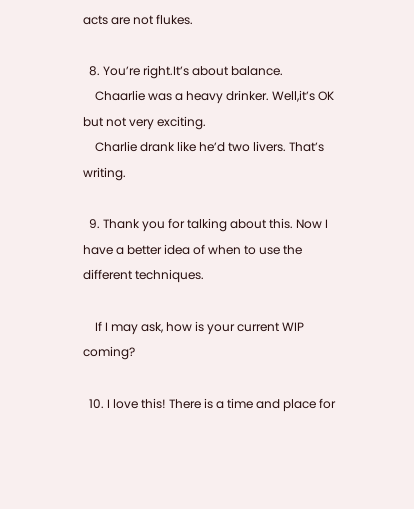acts are not flukes.

  8. You’re right.It’s about balance.
    Chaarlie was a heavy drinker. Well,it’s OK but not very exciting.
    Charlie drank like he’d two livers. That’s writing.

  9. Thank you for talking about this. Now I have a better idea of when to use the different techniques.

    If I may ask, how is your current WIP coming?

  10. I love this! There is a time and place for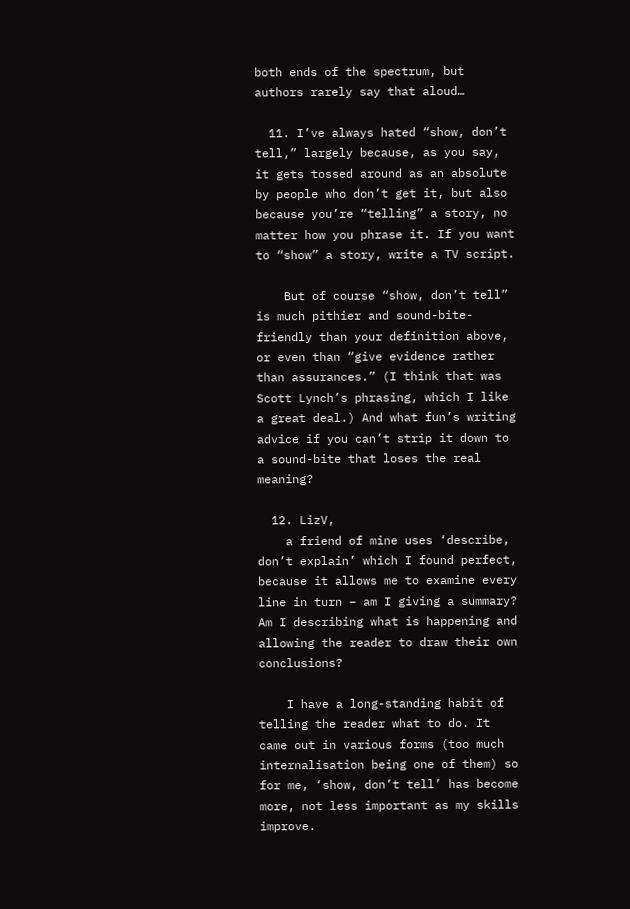both ends of the spectrum, but authors rarely say that aloud…

  11. I’ve always hated “show, don’t tell,” largely because, as you say, it gets tossed around as an absolute by people who don’t get it, but also because you’re “telling” a story, no matter how you phrase it. If you want to “show” a story, write a TV script.

    But of course “show, don’t tell” is much pithier and sound-bite-friendly than your definition above, or even than “give evidence rather than assurances.” (I think that was Scott Lynch’s phrasing, which I like a great deal.) And what fun’s writing advice if you can’t strip it down to a sound-bite that loses the real meaning?

  12. LizV,
    a friend of mine uses ‘describe, don’t explain’ which I found perfect, because it allows me to examine every line in turn – am I giving a summary? Am I describing what is happening and allowing the reader to draw their own conclusions?

    I have a long-standing habit of telling the reader what to do. It came out in various forms (too much internalisation being one of them) so for me, ‘show, don’t tell’ has become more, not less important as my skills improve.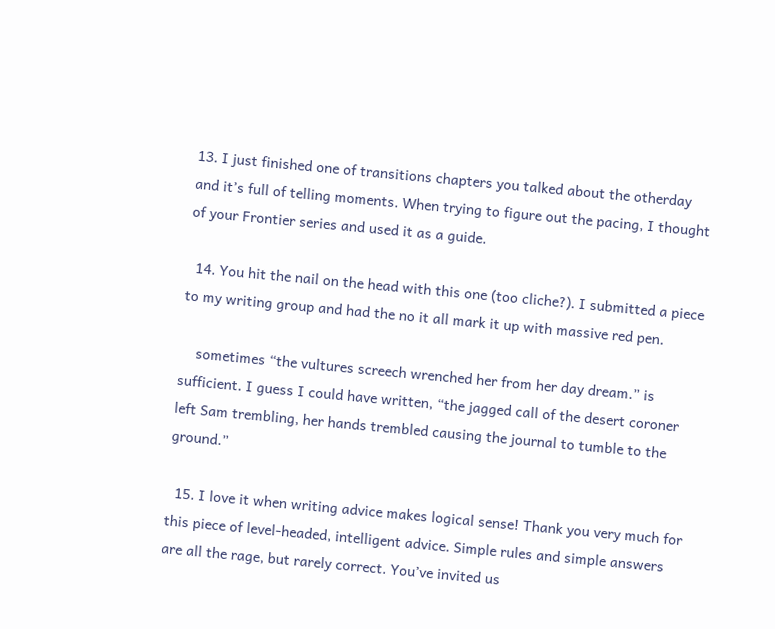13. I just finished one of transitions chapters you talked about the otherday and it’s full of telling moments. When trying to figure out the pacing, I thought of your Frontier series and used it as a guide.

  14. You hit the nail on the head with this one (too cliche?). I submitted a piece to my writing group and had the no it all mark it up with massive red pen.

    sometimes “the vultures screech wrenched her from her day dream.” is sufficient. I guess I could have written, “the jagged call of the desert coroner left Sam trembling, her hands trembled causing the journal to tumble to the ground.”

  15. I love it when writing advice makes logical sense! Thank you very much for this piece of level-headed, intelligent advice. Simple rules and simple answers are all the rage, but rarely correct. You’ve invited us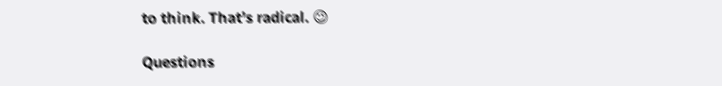to think. That’s radical. 😉

Questions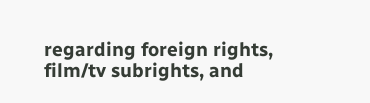regarding foreign rights, film/tv subrights, and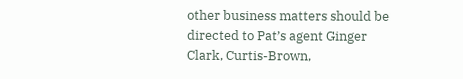other business matters should be directed to Pat’s agent Ginger Clark, Curtis-Brown,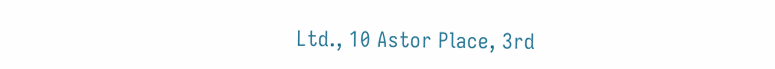Ltd., 10 Astor Place, 3rd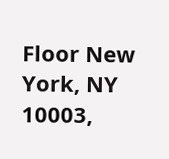Floor New York, NY 10003,